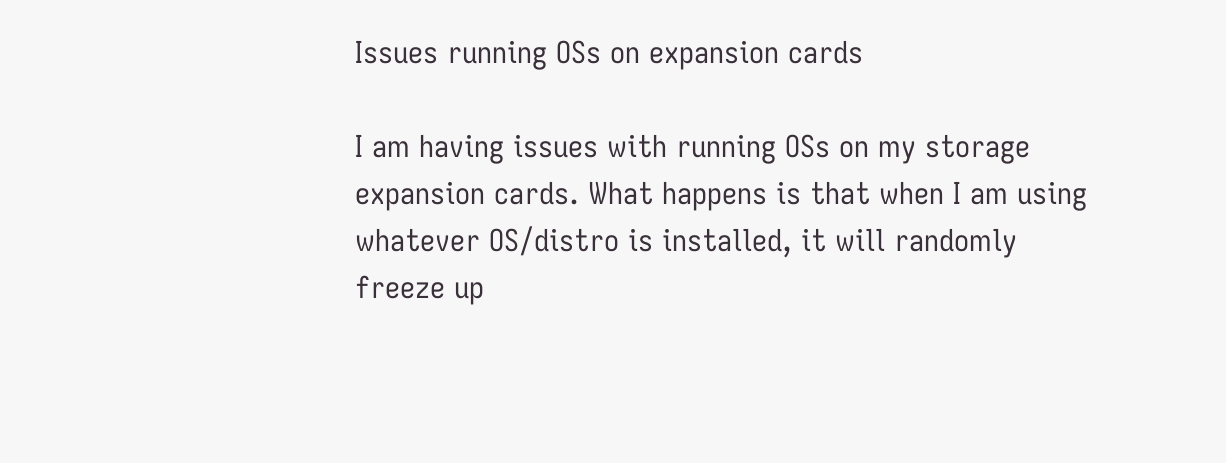Issues running OSs on expansion cards

I am having issues with running OSs on my storage expansion cards. What happens is that when I am using whatever OS/distro is installed, it will randomly freeze up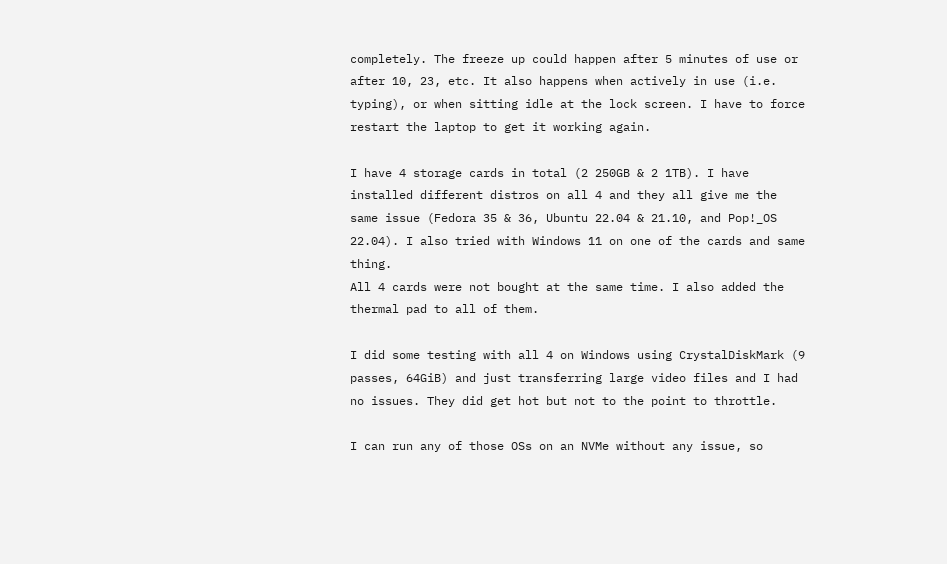completely. The freeze up could happen after 5 minutes of use or after 10, 23, etc. It also happens when actively in use (i.e. typing), or when sitting idle at the lock screen. I have to force restart the laptop to get it working again.

I have 4 storage cards in total (2 250GB & 2 1TB). I have installed different distros on all 4 and they all give me the same issue (Fedora 35 & 36, Ubuntu 22.04 & 21.10, and Pop!_OS 22.04). I also tried with Windows 11 on one of the cards and same thing.
All 4 cards were not bought at the same time. I also added the thermal pad to all of them.

I did some testing with all 4 on Windows using CrystalDiskMark (9 passes, 64GiB) and just transferring large video files and I had no issues. They did get hot but not to the point to throttle.

I can run any of those OSs on an NVMe without any issue, so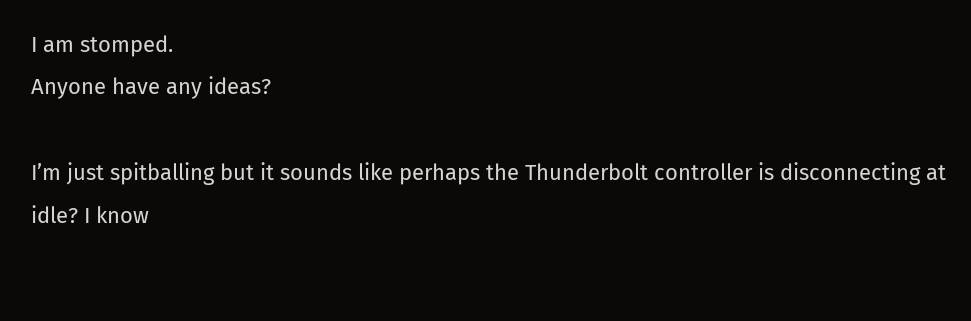I am stomped.
Anyone have any ideas?

I’m just spitballing but it sounds like perhaps the Thunderbolt controller is disconnecting at idle? I know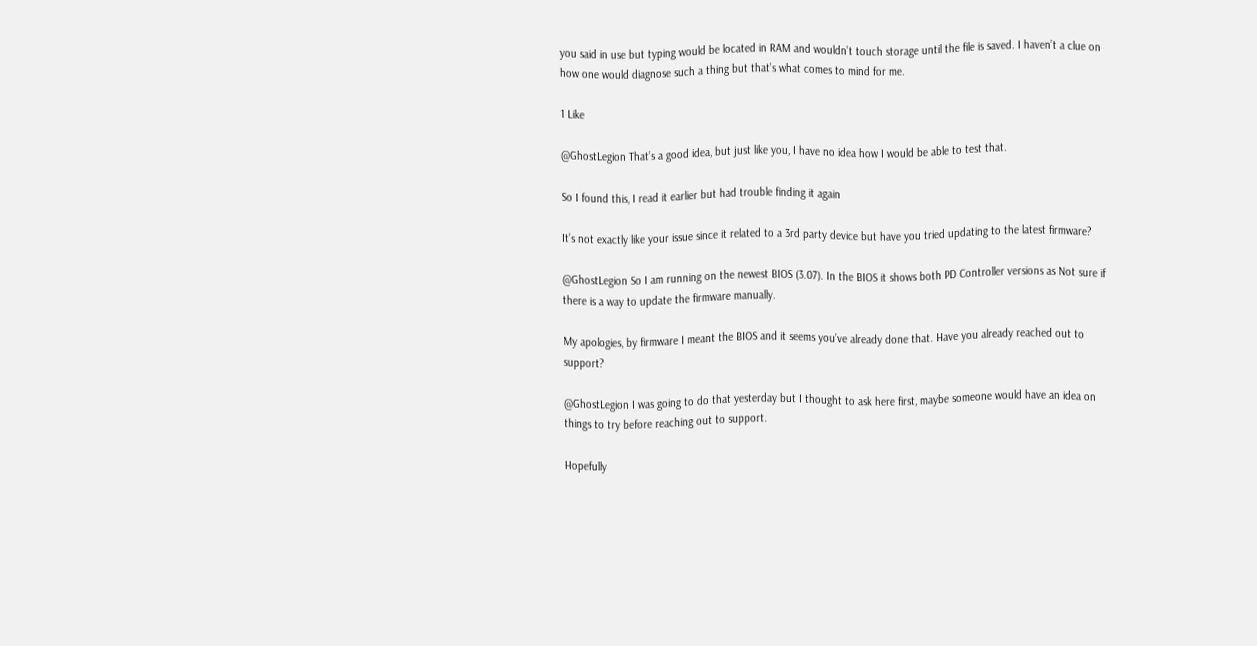you said in use but typing would be located in RAM and wouldn’t touch storage until the file is saved. I haven’t a clue on how one would diagnose such a thing but that’s what comes to mind for me.

1 Like

@GhostLegion That’s a good idea, but just like you, I have no idea how I would be able to test that.

So I found this, I read it earlier but had trouble finding it again

It’s not exactly like your issue since it related to a 3rd party device but have you tried updating to the latest firmware?

@GhostLegion So I am running on the newest BIOS (3.07). In the BIOS it shows both PD Controller versions as Not sure if there is a way to update the firmware manually.

My apologies, by firmware I meant the BIOS and it seems you’ve already done that. Have you already reached out to support?

@GhostLegion I was going to do that yesterday but I thought to ask here first, maybe someone would have an idea on things to try before reaching out to support.

Hopefully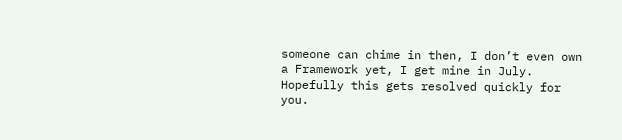someone can chime in then, I don’t even own a Framework yet, I get mine in July. Hopefully this gets resolved quickly for you.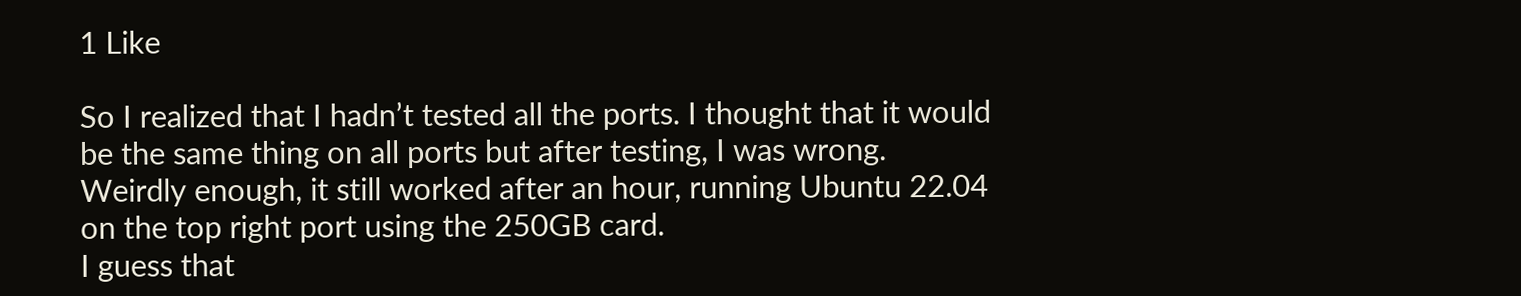1 Like

So I realized that I hadn’t tested all the ports. I thought that it would be the same thing on all ports but after testing, I was wrong. Weirdly enough, it still worked after an hour, running Ubuntu 22.04 on the top right port using the 250GB card.
I guess that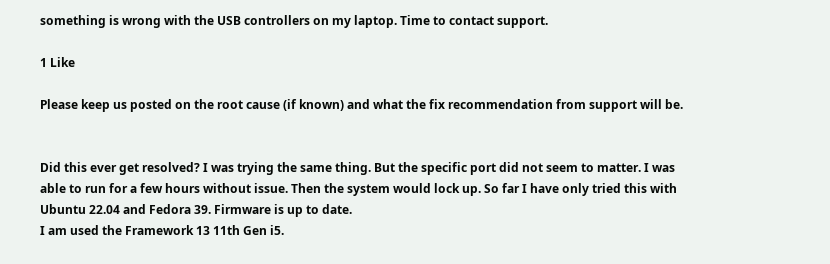something is wrong with the USB controllers on my laptop. Time to contact support.

1 Like

Please keep us posted on the root cause (if known) and what the fix recommendation from support will be.


Did this ever get resolved? I was trying the same thing. But the specific port did not seem to matter. I was able to run for a few hours without issue. Then the system would lock up. So far I have only tried this with Ubuntu 22.04 and Fedora 39. Firmware is up to date.
I am used the Framework 13 11th Gen i5.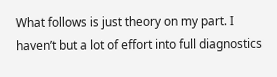What follows is just theory on my part. I haven’t but a lot of effort into full diagnostics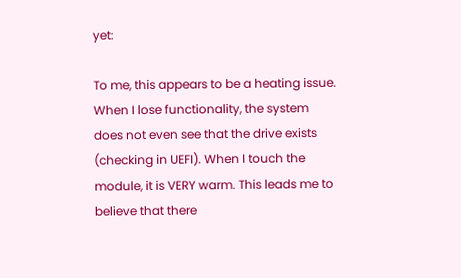yet:

To me, this appears to be a heating issue. When I lose functionality, the system does not even see that the drive exists (checking in UEFI). When I touch the module, it is VERY warm. This leads me to believe that there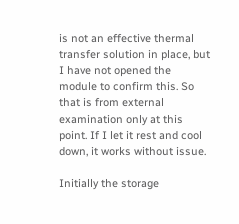is not an effective thermal transfer solution in place, but I have not opened the module to confirm this. So that is from external examination only at this point. If I let it rest and cool down, it works without issue.

Initially the storage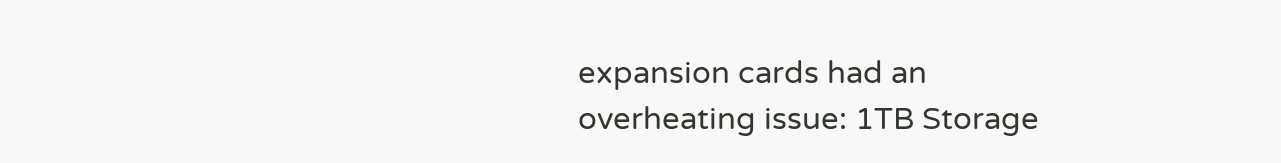expansion cards had an overheating issue: 1TB Storage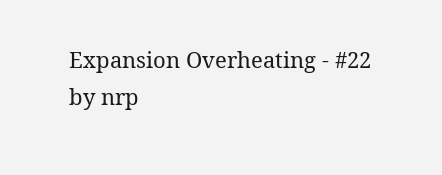Expansion Overheating - #22 by nrp